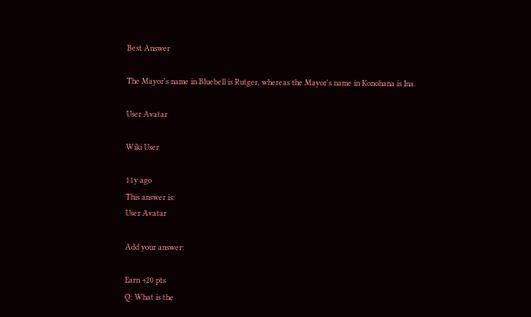Best Answer

The Mayor's name in Bluebell is Rutger, whereas the Mayor's name in Konohana is Ina.

User Avatar

Wiki User

11y ago
This answer is:
User Avatar

Add your answer:

Earn +20 pts
Q: What is the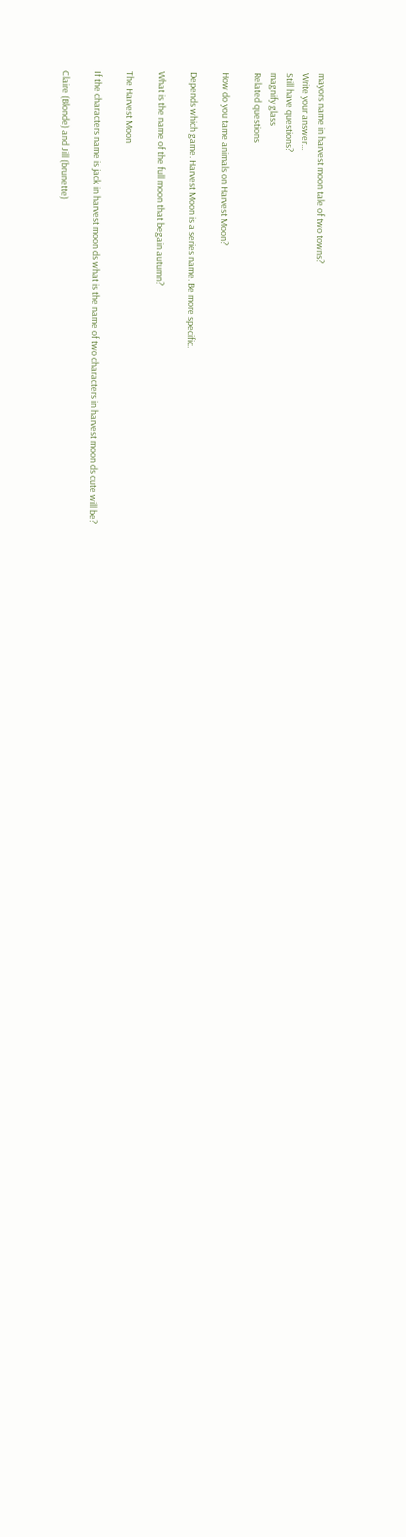mayors name in harvest moon tale of two towns?
Write your answer...
Still have questions?
magnify glass
Related questions

How do you tame animals on Harvest Moon?

Depends which game. Harvest Moon is a series name. Be more specific.

What is the name of the full moon that begain autumn?

The Harvest Moon

If the characters name is jack in harvest moon ds what is the name of two characters in harvest moon ds cute will be?

Claire (Blonde) and Jill (brunette)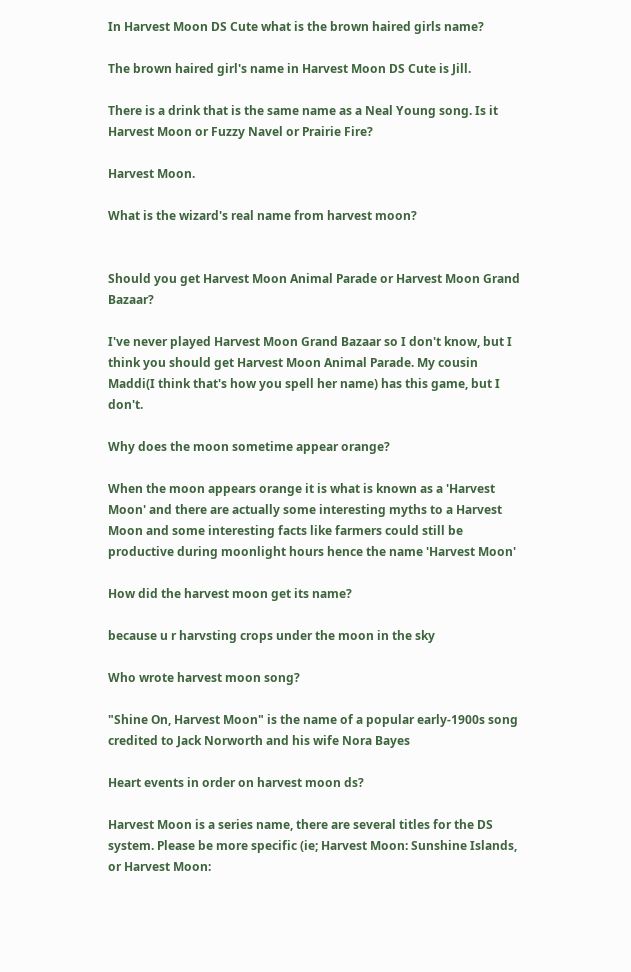In Harvest Moon DS Cute what is the brown haired girls name?

The brown haired girl's name in Harvest Moon DS Cute is Jill.

There is a drink that is the same name as a Neal Young song. Is it Harvest Moon or Fuzzy Navel or Prairie Fire?

Harvest Moon.

What is the wizard's real name from harvest moon?


Should you get Harvest Moon Animal Parade or Harvest Moon Grand Bazaar?

I've never played Harvest Moon Grand Bazaar so I don't know, but I think you should get Harvest Moon Animal Parade. My cousin Maddi(I think that's how you spell her name) has this game, but I don't.

Why does the moon sometime appear orange?

When the moon appears orange it is what is known as a 'Harvest Moon' and there are actually some interesting myths to a Harvest Moon and some interesting facts like farmers could still be productive during moonlight hours hence the name 'Harvest Moon'

How did the harvest moon get its name?

because u r harvsting crops under the moon in the sky

Who wrote harvest moon song?

"Shine On, Harvest Moon" is the name of a popular early-1900s song credited to Jack Norworth and his wife Nora Bayes

Heart events in order on harvest moon ds?

Harvest Moon is a series name, there are several titles for the DS system. Please be more specific (ie; Harvest Moon: Sunshine Islands, or Harvest Moon: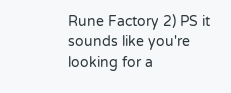Rune Factory 2) PS it sounds like you're looking for a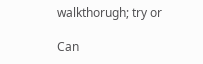walkthorugh; try or

Can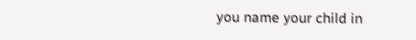you name your child in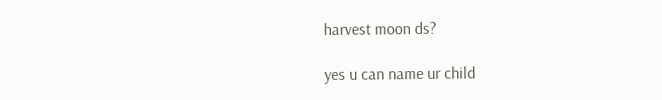harvest moon ds?

yes u can name ur child